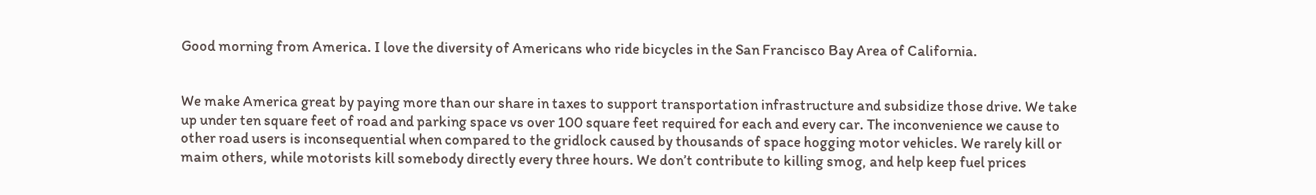Good morning from America. I love the diversity of Americans who ride bicycles in the San Francisco Bay Area of California.


We make America great by paying more than our share in taxes to support transportation infrastructure and subsidize those drive. We take up under ten square feet of road and parking space vs over 100 square feet required for each and every car. The inconvenience we cause to other road users is inconsequential when compared to the gridlock caused by thousands of space hogging motor vehicles. We rarely kill or maim others, while motorists kill somebody directly every three hours. We don’t contribute to killing smog, and help keep fuel prices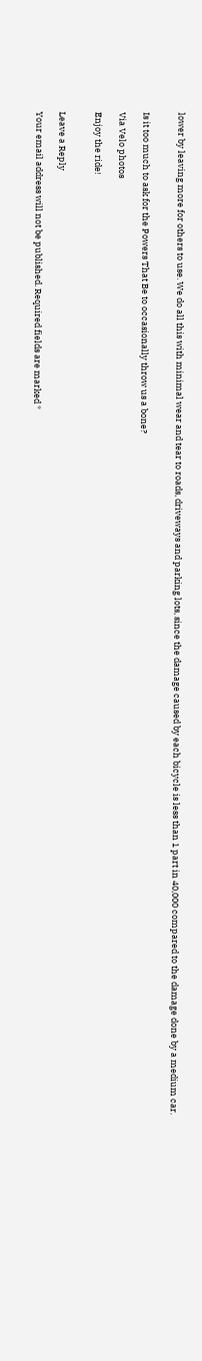lower by leaving more for others to use. We do all this with minimal wear and tear to roads, driveways and parking lots, since the damage caused by each bicycle is less than 1 part in 40,000 compared to the damage done by a medium car.


Is it too much to ask for the Powers That Be to occasionally throw us a bone?

Via Velo photos

Enjoy the ride!


Leave a Reply

Your email address will not be published. Required fields are marked *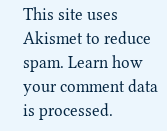This site uses Akismet to reduce spam. Learn how your comment data is processed.